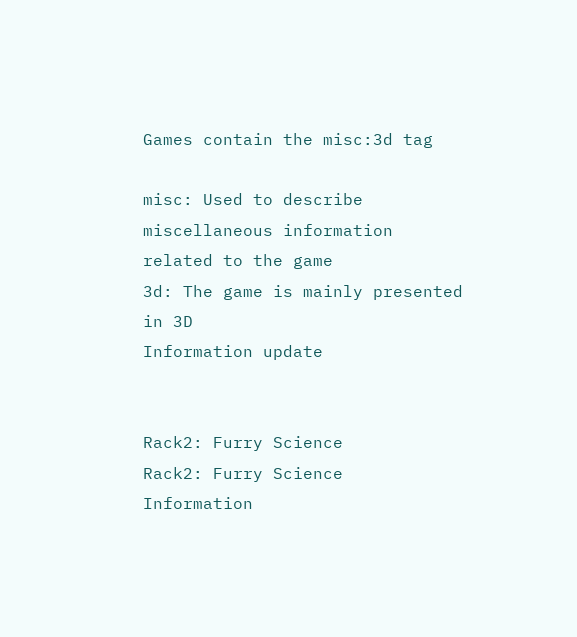Games contain the misc:3d tag

misc: Used to describe miscellaneous information related to the game
3d: The game is mainly presented in 3D
Information update


Rack2: Furry Science
Rack2: Furry Science
Information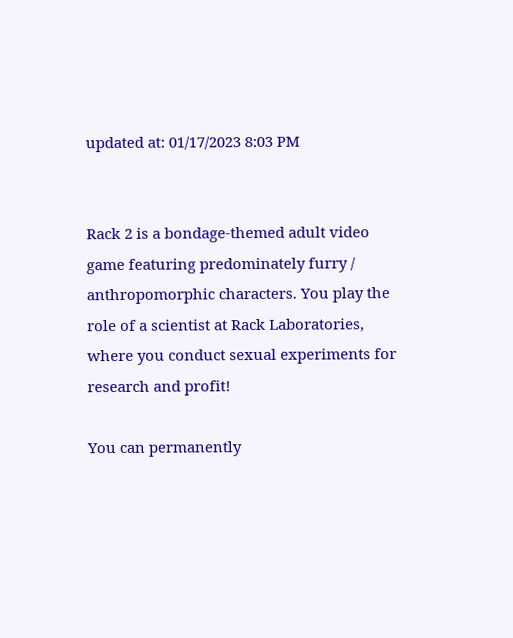updated at: 01/17/2023 8:03 PM


Rack 2 is a bondage-themed adult video game featuring predominately furry / anthropomorphic characters. You play the role of a scientist at Rack Laboratories, where you conduct sexual experiments for research and profit!

You can permanently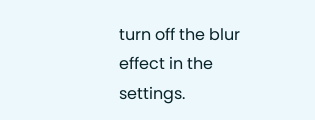turn off the blur effect in the settings.